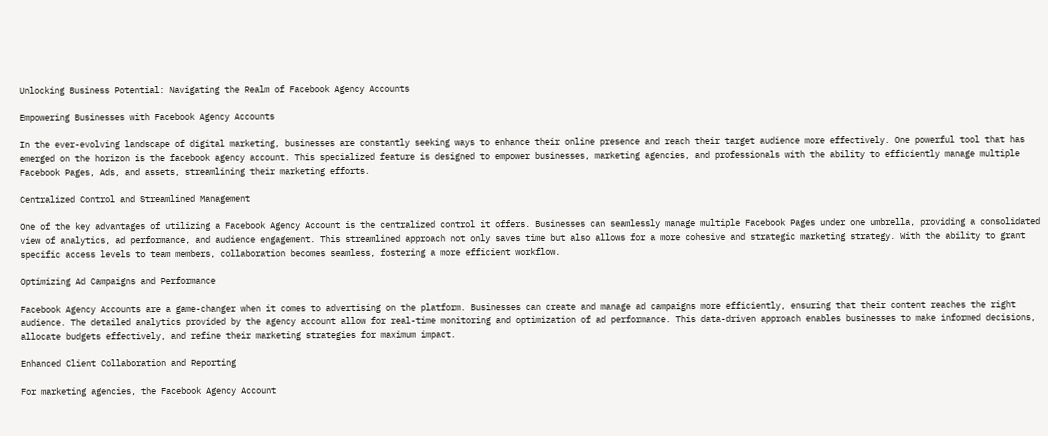Unlocking Business Potential: Navigating the Realm of Facebook Agency Accounts

Empowering Businesses with Facebook Agency Accounts

In the ever-evolving landscape of digital marketing, businesses are constantly seeking ways to enhance their online presence and reach their target audience more effectively. One powerful tool that has emerged on the horizon is the facebook agency account. This specialized feature is designed to empower businesses, marketing agencies, and professionals with the ability to efficiently manage multiple Facebook Pages, Ads, and assets, streamlining their marketing efforts.

Centralized Control and Streamlined Management

One of the key advantages of utilizing a Facebook Agency Account is the centralized control it offers. Businesses can seamlessly manage multiple Facebook Pages under one umbrella, providing a consolidated view of analytics, ad performance, and audience engagement. This streamlined approach not only saves time but also allows for a more cohesive and strategic marketing strategy. With the ability to grant specific access levels to team members, collaboration becomes seamless, fostering a more efficient workflow.

Optimizing Ad Campaigns and Performance

Facebook Agency Accounts are a game-changer when it comes to advertising on the platform. Businesses can create and manage ad campaigns more efficiently, ensuring that their content reaches the right audience. The detailed analytics provided by the agency account allow for real-time monitoring and optimization of ad performance. This data-driven approach enables businesses to make informed decisions, allocate budgets effectively, and refine their marketing strategies for maximum impact.

Enhanced Client Collaboration and Reporting

For marketing agencies, the Facebook Agency Account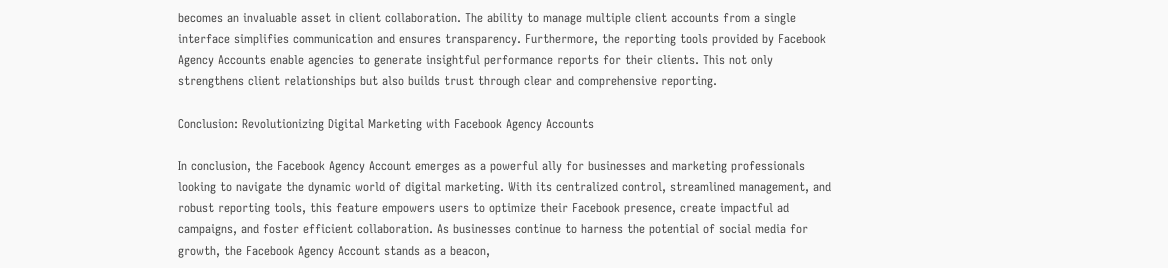becomes an invaluable asset in client collaboration. The ability to manage multiple client accounts from a single interface simplifies communication and ensures transparency. Furthermore, the reporting tools provided by Facebook Agency Accounts enable agencies to generate insightful performance reports for their clients. This not only strengthens client relationships but also builds trust through clear and comprehensive reporting.

Conclusion: Revolutionizing Digital Marketing with Facebook Agency Accounts

In conclusion, the Facebook Agency Account emerges as a powerful ally for businesses and marketing professionals looking to navigate the dynamic world of digital marketing. With its centralized control, streamlined management, and robust reporting tools, this feature empowers users to optimize their Facebook presence, create impactful ad campaigns, and foster efficient collaboration. As businesses continue to harness the potential of social media for growth, the Facebook Agency Account stands as a beacon,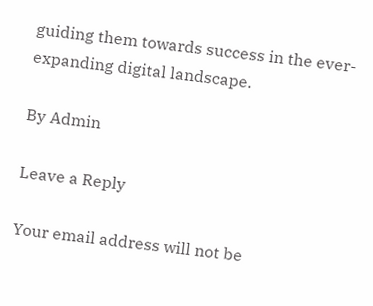guiding them towards success in the ever-expanding digital landscape.

By Admin

Leave a Reply

Your email address will not be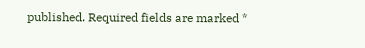published. Required fields are marked *